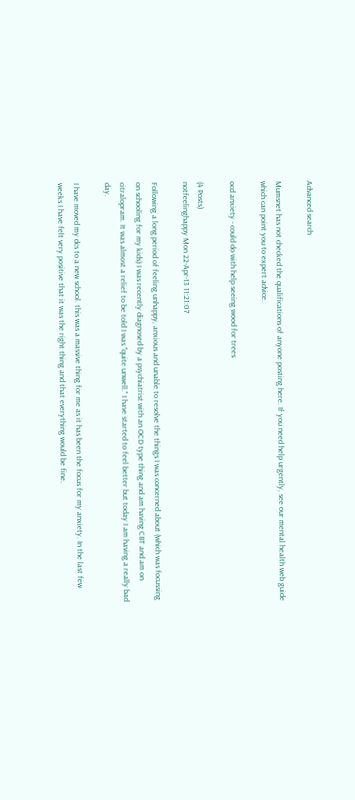Advanced search

Mumsnet has not checked the qualifications of anyone posting here. If you need help urgently, see our mental health web guide which can point you to expert advice.

ocd anxiety - could do with help seeing wood for trees

(4 Posts)
notfeelinghappy Mon 22-Apr-13 11:21:07

Following a long period of feeling unhappy, anxious and unable to resolve the things I was concerned about (which was focussing on schooling for my kids) I was recently diagnosed by a psychiatrist with an OCD type thing and am having CBT and am on citralopram. It was almost a relief to be told I was "quite unwell." I have started to feel better but today I am having a really bad day.

I have moved my dcs to a new school. this was a massive thing for me as it has been the focus for my anxiety. In the last few weeks I have felt very positive that it was the right thing and that everything would be fine.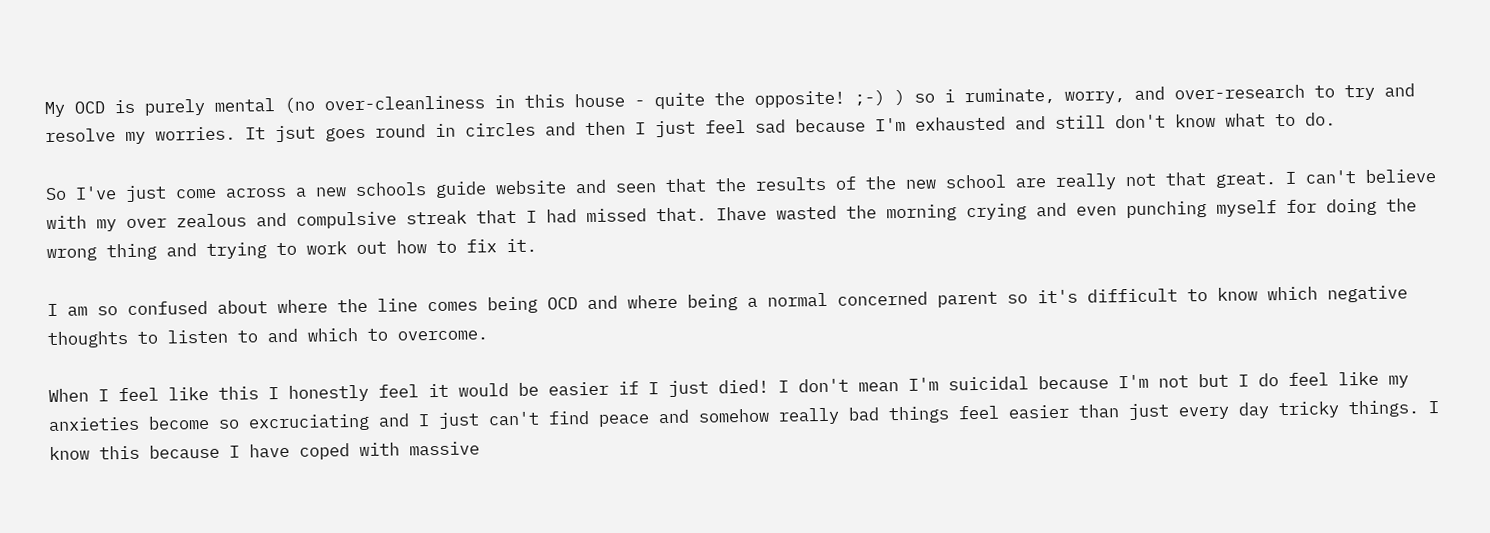My OCD is purely mental (no over-cleanliness in this house - quite the opposite! ;-) ) so i ruminate, worry, and over-research to try and resolve my worries. It jsut goes round in circles and then I just feel sad because I'm exhausted and still don't know what to do.

So I've just come across a new schools guide website and seen that the results of the new school are really not that great. I can't believe with my over zealous and compulsive streak that I had missed that. Ihave wasted the morning crying and even punching myself for doing the wrong thing and trying to work out how to fix it.

I am so confused about where the line comes being OCD and where being a normal concerned parent so it's difficult to know which negative thoughts to listen to and which to overcome.

When I feel like this I honestly feel it would be easier if I just died! I don't mean I'm suicidal because I'm not but I do feel like my anxieties become so excruciating and I just can't find peace and somehow really bad things feel easier than just every day tricky things. I know this because I have coped with massive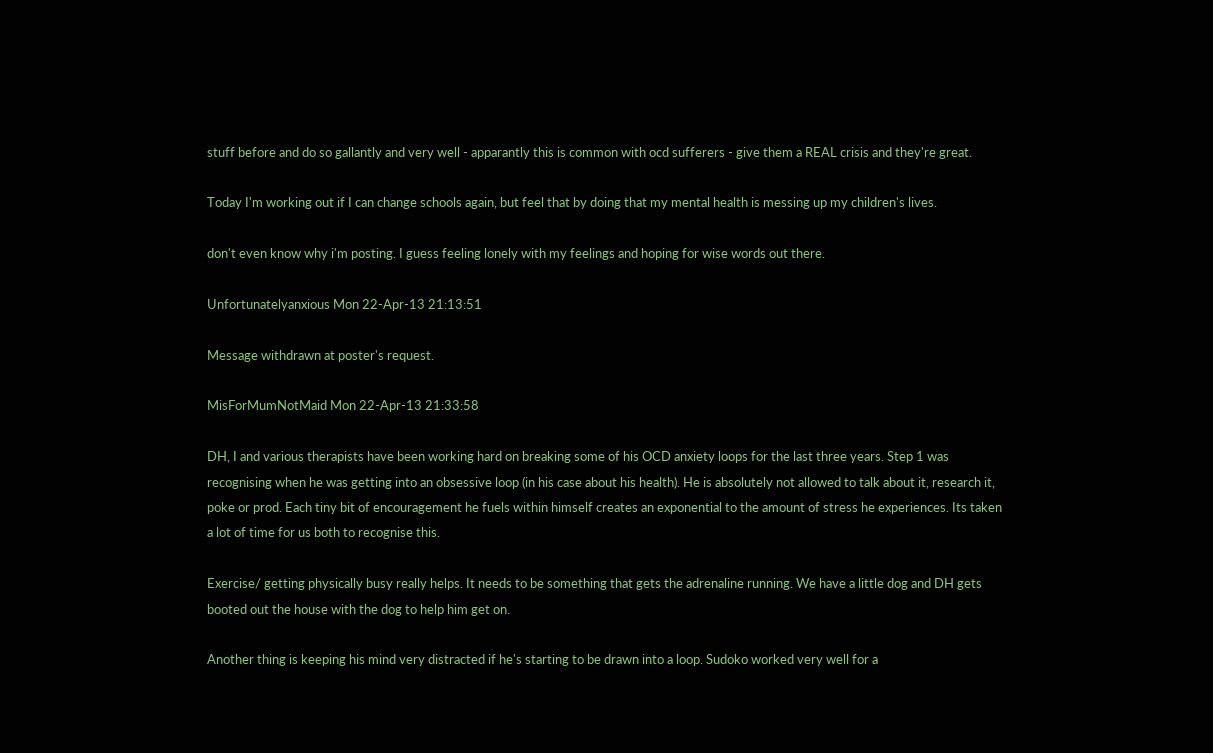stuff before and do so gallantly and very well - apparantly this is common with ocd sufferers - give them a REAL crisis and they're great.

Today I'm working out if I can change schools again, but feel that by doing that my mental health is messing up my children's lives.

don't even know why i'm posting. I guess feeling lonely with my feelings and hoping for wise words out there.

Unfortunatelyanxious Mon 22-Apr-13 21:13:51

Message withdrawn at poster's request.

MisForMumNotMaid Mon 22-Apr-13 21:33:58

DH, I and various therapists have been working hard on breaking some of his OCD anxiety loops for the last three years. Step 1 was recognising when he was getting into an obsessive loop (in his case about his health). He is absolutely not allowed to talk about it, research it, poke or prod. Each tiny bit of encouragement he fuels within himself creates an exponential to the amount of stress he experiences. Its taken a lot of time for us both to recognise this.

Exercise/ getting physically busy really helps. It needs to be something that gets the adrenaline running. We have a little dog and DH gets booted out the house with the dog to help him get on.

Another thing is keeping his mind very distracted if he's starting to be drawn into a loop. Sudoko worked very well for a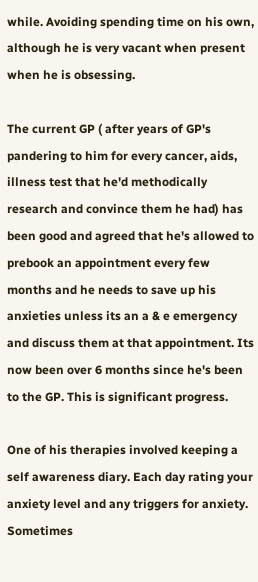while. Avoiding spending time on his own, although he is very vacant when present when he is obsessing.

The current GP ( after years of GP's pandering to him for every cancer, aids, illness test that he'd methodically research and convince them he had) has been good and agreed that he's allowed to prebook an appointment every few months and he needs to save up his anxieties unless its an a & e emergency and discuss them at that appointment. Its now been over 6 months since he's been to the GP. This is significant progress.

One of his therapies involved keeping a self awareness diary. Each day rating your anxiety level and any triggers for anxiety. Sometimes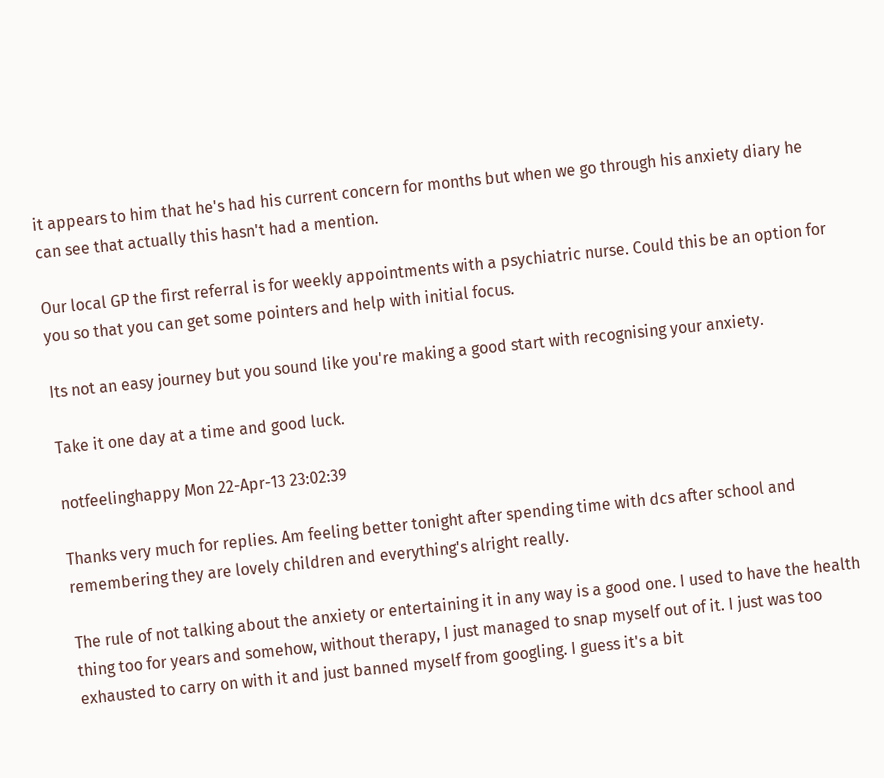it appears to him that he's had his current concern for months but when we go through his anxiety diary he can see that actually this hasn't had a mention.

Our local GP the first referral is for weekly appointments with a psychiatric nurse. Could this be an option for you so that you can get some pointers and help with initial focus.

Its not an easy journey but you sound like you're making a good start with recognising your anxiety.

Take it one day at a time and good luck.

notfeelinghappy Mon 22-Apr-13 23:02:39

Thanks very much for replies. Am feeling better tonight after spending time with dcs after school and remembering they are lovely children and everything's alright really.

The rule of not talking about the anxiety or entertaining it in any way is a good one. I used to have the health thing too for years and somehow, without therapy, I just managed to snap myself out of it. I just was too exhausted to carry on with it and just banned myself from googling. I guess it's a bit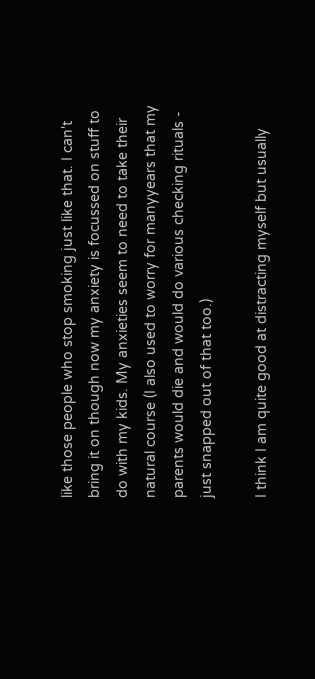like those people who stop smoking just like that. I can't bring it on though now my anxiety is focussed on stuff to do with my kids. My anxieties seem to need to take their natural course (I also used to worry for manyyears that my parents would die and would do various checking rituals - just snapped out of that too.)

I think I am quite good at distracting myself but usually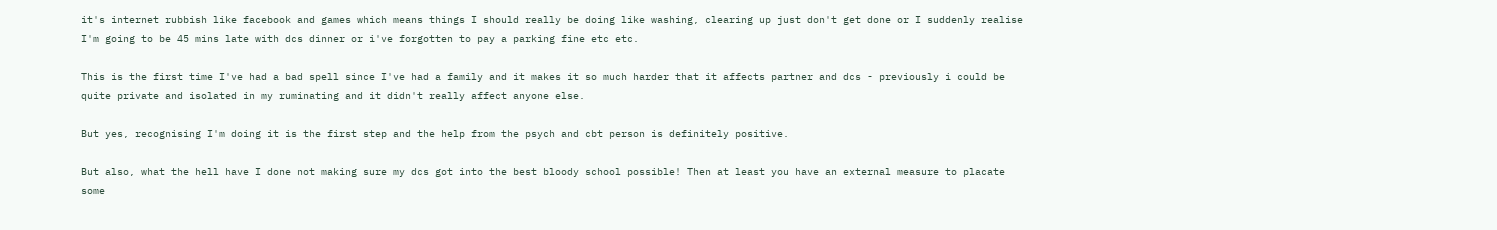it's internet rubbish like facebook and games which means things I should really be doing like washing, clearing up just don't get done or I suddenly realise I'm going to be 45 mins late with dcs dinner or i've forgotten to pay a parking fine etc etc.

This is the first time I've had a bad spell since I've had a family and it makes it so much harder that it affects partner and dcs - previously i could be quite private and isolated in my ruminating and it didn't really affect anyone else.

But yes, recognising I'm doing it is the first step and the help from the psych and cbt person is definitely positive.

But also, what the hell have I done not making sure my dcs got into the best bloody school possible! Then at least you have an external measure to placate some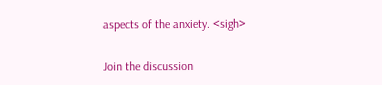aspects of the anxiety. <sigh>

Join the discussion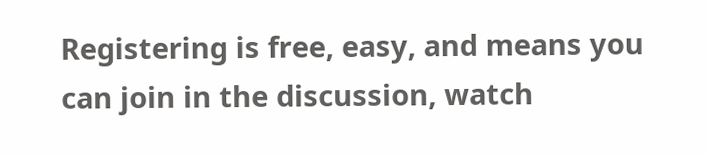Registering is free, easy, and means you can join in the discussion, watch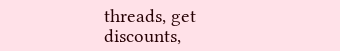threads, get discounts,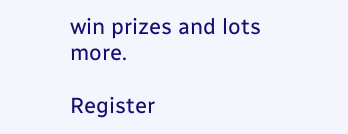win prizes and lots more.

Register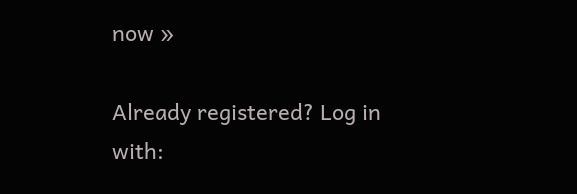now »

Already registered? Log in with: